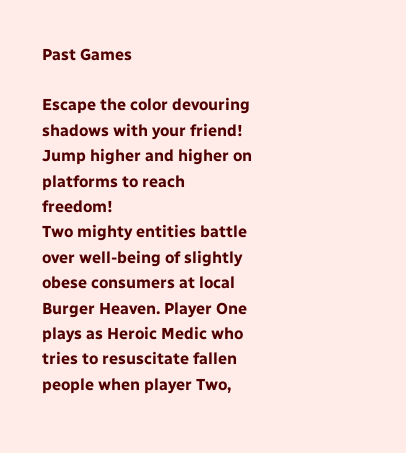Past Games

Escape the color devouring shadows with your friend! Jump higher and higher on platforms to reach freedom!
Two mighty entities battle over well-being of slightly obese consumers at local Burger Heaven. Player One plays as Heroic Medic who tries to resuscitate fallen people when player Two,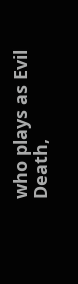who plays as Evil Death,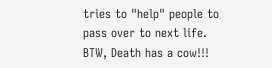tries to "help" people to pass over to next life. BTW, Death has a cow!!!